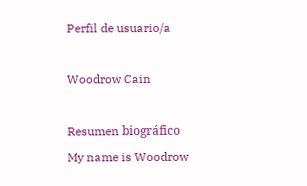Perfil de usuario/a

Woodrow Cain

Resumen biográfico My name is Woodrow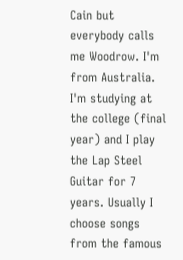Cain but everybody calls me Woodrow. I'm from Australia. I'm studying at the college (final year) and I play the Lap Steel Guitar for 7 years. Usually I choose songs from the famous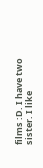films :D. I have two sister. I like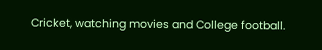Cricket, watching movies and College football.